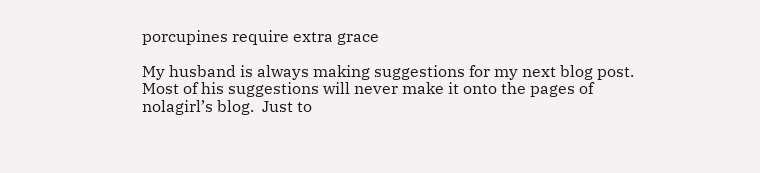porcupines require extra grace

My husband is always making suggestions for my next blog post.  Most of his suggestions will never make it onto the pages of nolagirl’s blog.  Just to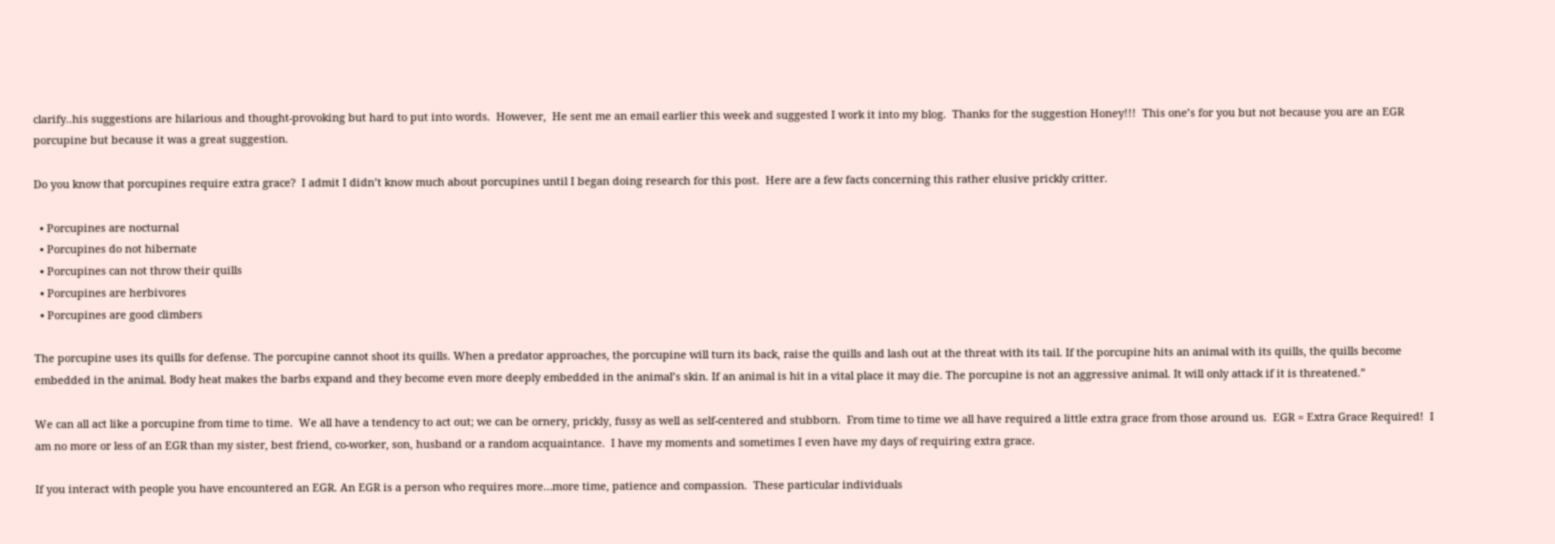clarify..his suggestions are hilarious and thought-provoking but hard to put into words.  However,  He sent me an email earlier this week and suggested I work it into my blog.  Thanks for the suggestion Honey!!!  This one’s for you but not because you are an EGR porcupine but because it was a great suggestion.

Do you know that porcupines require extra grace?  I admit I didn’t know much about porcupines until I began doing research for this post.  Here are a few facts concerning this rather elusive prickly critter.

  • Porcupines are nocturnal
  • Porcupines do not hibernate
  • Porcupines can not throw their quills
  • Porcupines are herbivores
  • Porcupines are good climbers

The porcupine uses its quills for defense. The porcupine cannot shoot its quills. When a predator approaches, the porcupine will turn its back, raise the quills and lash out at the threat with its tail. If the porcupine hits an animal with its quills, the quills become embedded in the animal. Body heat makes the barbs expand and they become even more deeply embedded in the animal’s skin. If an animal is hit in a vital place it may die. The porcupine is not an aggressive animal. It will only attack if it is threatened.”

We can all act like a porcupine from time to time.  We all have a tendency to act out; we can be ornery, prickly, fussy as well as self-centered and stubborn.  From time to time we all have required a little extra grace from those around us.  EGR = Extra Grace Required!  I am no more or less of an EGR than my sister, best friend, co-worker, son, husband or a random acquaintance.  I have my moments and sometimes I even have my days of requiring extra grace.

If you interact with people you have encountered an EGR. An EGR is a person who requires more…more time, patience and compassion.  These particular individuals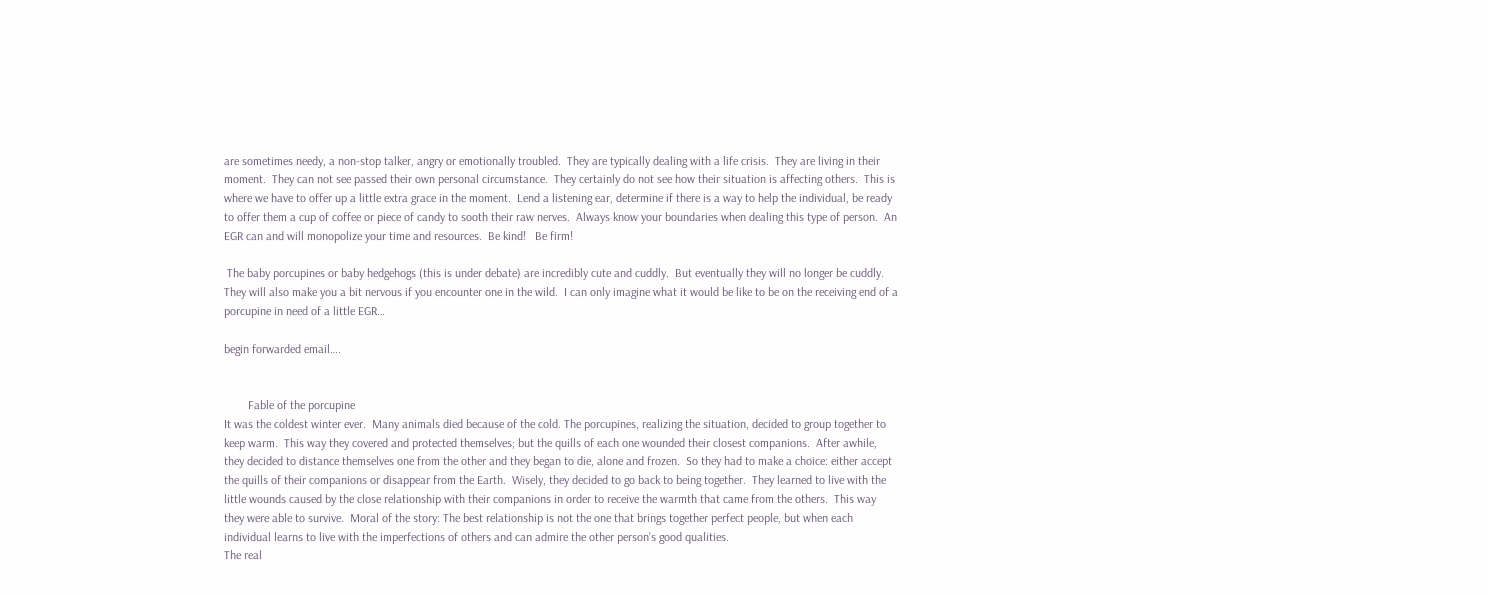are sometimes needy, a non-stop talker, angry or emotionally troubled.  They are typically dealing with a life crisis.  They are living in their moment.  They can not see passed their own personal circumstance.  They certainly do not see how their situation is affecting others.  This is where we have to offer up a little extra grace in the moment.  Lend a listening ear, determine if there is a way to help the individual, be ready to offer them a cup of coffee or piece of candy to sooth their raw nerves.  Always know your boundaries when dealing this type of person.  An EGR can and will monopolize your time and resources.  Be kind!   Be firm!

 The baby porcupines or baby hedgehogs (this is under debate) are incredibly cute and cuddly.  But eventually they will no longer be cuddly.  They will also make you a bit nervous if you encounter one in the wild.  I can only imagine what it would be like to be on the receiving end of a porcupine in need of a little EGR…

begin forwarded email….


        Fable of the porcupine
It was the coldest winter ever.  Many animals died because of the cold. The porcupines, realizing the situation, decided to group together to keep warm.  This way they covered and protected themselves; but the quills of each one wounded their closest companions.  After awhile, they decided to distance themselves one from the other and they began to die, alone and frozen.  So they had to make a choice: either accept the quills of their companions or disappear from the Earth.  Wisely, they decided to go back to being together.  They learned to live with the little wounds caused by the close relationship with their companions in order to receive the warmth that came from the others.  This way they were able to survive.  Moral of the story: The best relationship is not the one that brings together perfect people, but when each individual learns to live with the imperfections of others and can admire the other person’s good qualities.
The real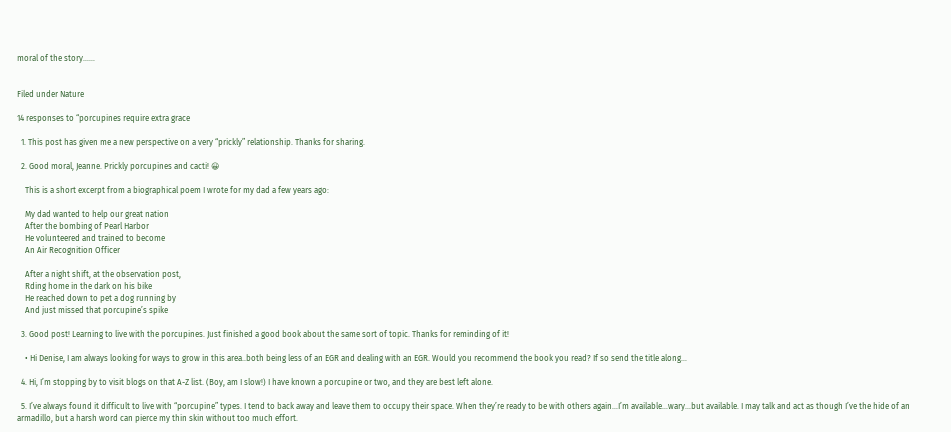moral of the story……


Filed under Nature

14 responses to “porcupines require extra grace

  1. This post has given me a new perspective on a very “prickly” relationship. Thanks for sharing.

  2. Good moral, Jeanne. Prickly porcupines and cacti! 😀

    This is a short excerpt from a biographical poem I wrote for my dad a few years ago:

    My dad wanted to help our great nation
    After the bombing of Pearl Harbor
    He volunteered and trained to become
    An Air Recognition Officer

    After a night shift, at the observation post,
    Rding home in the dark on his bike
    He reached down to pet a dog running by
    And just missed that porcupine’s spike

  3. Good post! Learning to live with the porcupines. Just finished a good book about the same sort of topic. Thanks for reminding of it!

    • Hi Denise, I am always looking for ways to grow in this area..both being less of an EGR and dealing with an EGR. Would you recommend the book you read? If so send the title along…

  4. Hi, I’m stopping by to visit blogs on that A-Z list. (Boy, am I slow!) I have known a porcupine or two, and they are best left alone.

  5. I’ve always found it difficult to live with “porcupine” types. I tend to back away and leave them to occupy their space. When they’re ready to be with others again…I’m available…wary…but available. I may talk and act as though I’ve the hide of an armadillo, but a harsh word can pierce my thin skin without too much effort.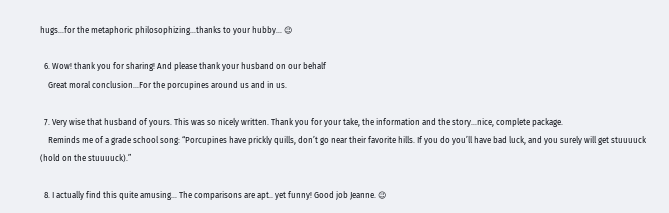hugs…for the metaphoric philosophizing…thanks to your hubby… 😉

  6. Wow! thank you for sharing! And please thank your husband on our behalf
    Great moral conclusion…For the porcupines around us and in us.

  7. Very wise that husband of yours. This was so nicely written. Thank you for your take, the information and the story…nice, complete package.
    Reminds me of a grade school song: “Porcupines have prickly quills, don’t go near their favorite hills. If you do you’ll have bad luck, and you surely will get stuuuuck (hold on the stuuuuck).”

  8. I actually find this quite amusing… The comparisons are apt.. yet funny! Good job Jeanne. 😉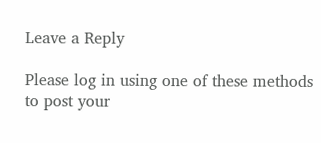Leave a Reply

Please log in using one of these methods to post your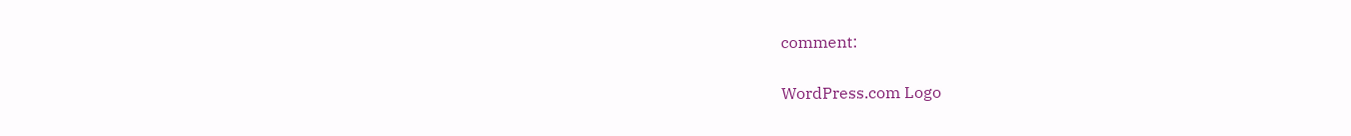comment:

WordPress.com Logo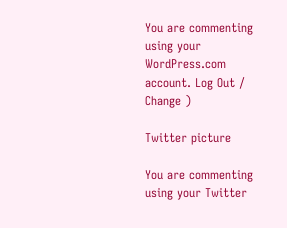You are commenting using your WordPress.com account. Log Out /  Change )

Twitter picture

You are commenting using your Twitter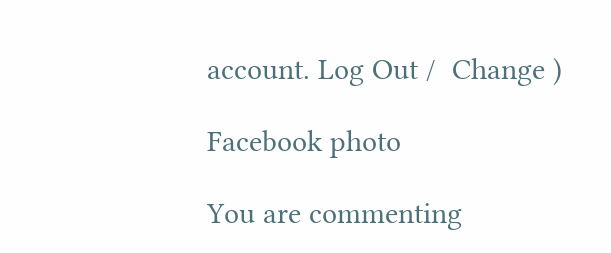account. Log Out /  Change )

Facebook photo

You are commenting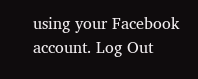using your Facebook account. Log Out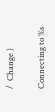/  Change )

Connecting to %s